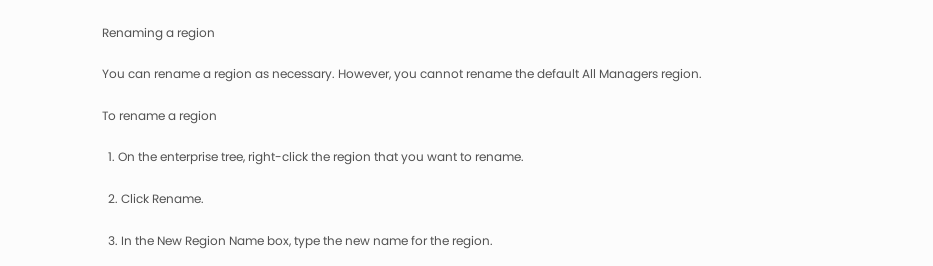Renaming a region

You can rename a region as necessary. However, you cannot rename the default All Managers region.

To rename a region

  1. On the enterprise tree, right-click the region that you want to rename.

  2. Click Rename.

  3. In the New Region Name box, type the new name for the region.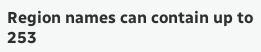Region names can contain up to 253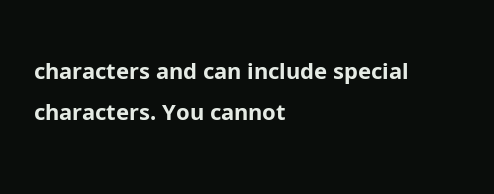characters and can include special characters. You cannot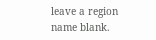leave a region name blank.